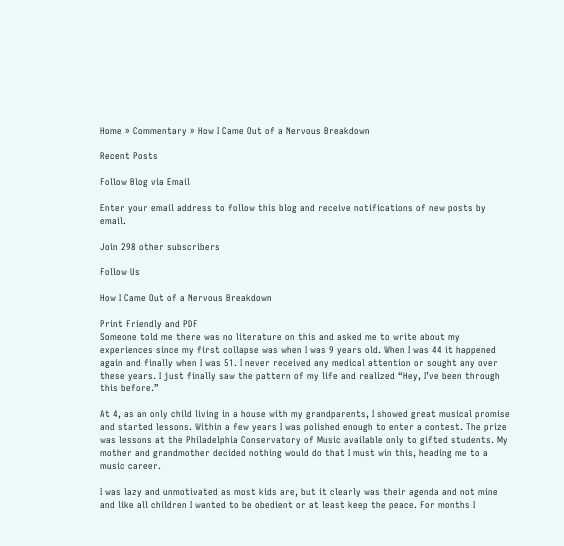Home » Commentary » How I Came Out of a Nervous Breakdown

Recent Posts

Follow Blog via Email

Enter your email address to follow this blog and receive notifications of new posts by email.

Join 298 other subscribers

Follow Us

How I Came Out of a Nervous Breakdown

Print Friendly and PDF
Someone told me there was no literature on this and asked me to write about my experiences since my first collapse was when I was 9 years old. When I was 44 it happened again and finally when I was 51. I never received any medical attention or sought any over these years. I just finally saw the pattern of my life and realized “Hey, I’ve been through this before.”

At 4, as an only child living in a house with my grandparents, I showed great musical promise and started lessons. Within a few years I was polished enough to enter a contest. The prize was lessons at the Philadelphia Conservatory of Music available only to gifted students. My mother and grandmother decided nothing would do that I must win this, heading me to a music career.

I was lazy and unmotivated as most kids are, but it clearly was their agenda and not mine and like all children I wanted to be obedient or at least keep the peace. For months I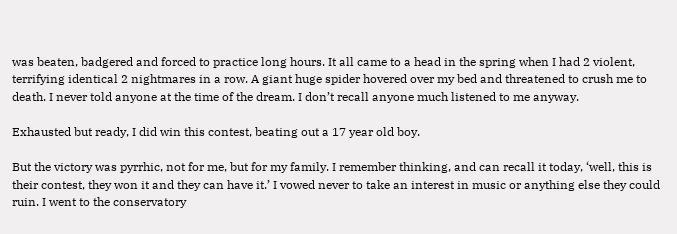was beaten, badgered and forced to practice long hours. It all came to a head in the spring when I had 2 violent, terrifying identical 2 nightmares in a row. A giant huge spider hovered over my bed and threatened to crush me to death. I never told anyone at the time of the dream. I don’t recall anyone much listened to me anyway.

Exhausted but ready, I did win this contest, beating out a 17 year old boy.

But the victory was pyrrhic, not for me, but for my family. I remember thinking, and can recall it today, ‘well, this is their contest, they won it and they can have it.’ I vowed never to take an interest in music or anything else they could ruin. I went to the conservatory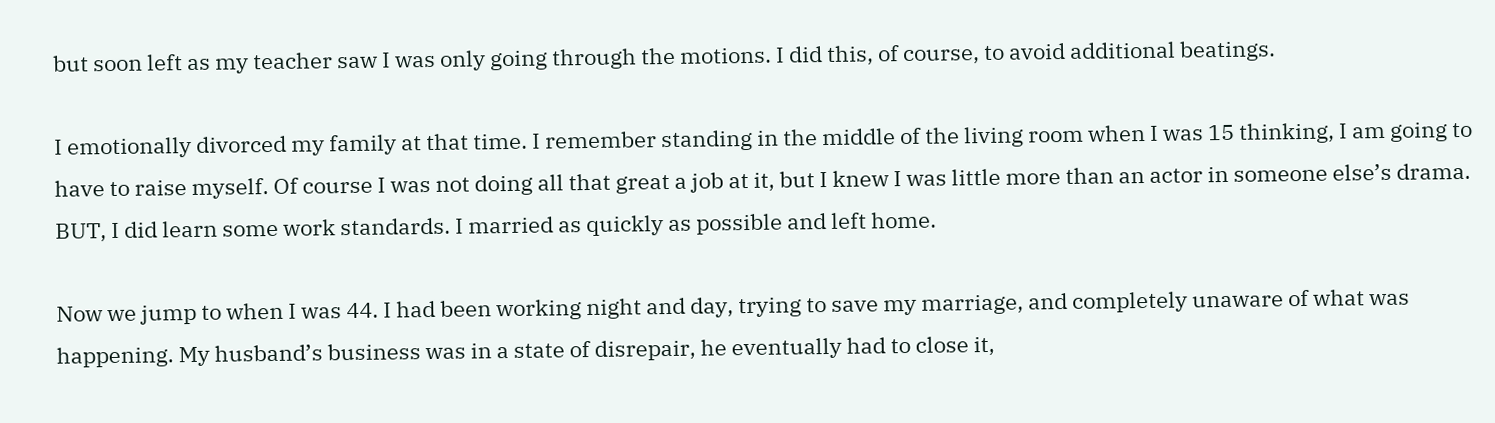but soon left as my teacher saw I was only going through the motions. I did this, of course, to avoid additional beatings.

I emotionally divorced my family at that time. I remember standing in the middle of the living room when I was 15 thinking, I am going to have to raise myself. Of course I was not doing all that great a job at it, but I knew I was little more than an actor in someone else’s drama. BUT, I did learn some work standards. I married as quickly as possible and left home.

Now we jump to when I was 44. I had been working night and day, trying to save my marriage, and completely unaware of what was happening. My husband’s business was in a state of disrepair, he eventually had to close it,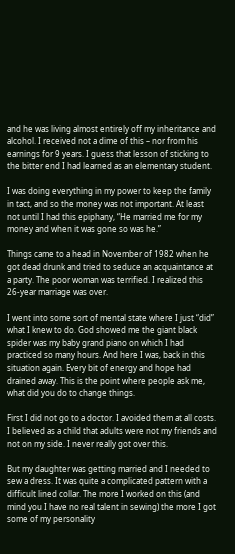and he was living almost entirely off my inheritance and alcohol. I received not a dime of this – nor from his earnings for 9 years. I guess that lesson of sticking to the bitter end I had learned as an elementary student.

I was doing everything in my power to keep the family in tact, and so the money was not important. At least not until I had this epiphany, “He married me for my money and when it was gone so was he.”

Things came to a head in November of 1982 when he got dead drunk and tried to seduce an acquaintance at a party. The poor woman was terrified. I realized this 26-year marriage was over.

I went into some sort of mental state where I just “did” what I knew to do. God showed me the giant black spider was my baby grand piano on which I had practiced so many hours. And here I was, back in this situation again. Every bit of energy and hope had drained away. This is the point where people ask me, what did you do to change things.

First I did not go to a doctor. I avoided them at all costs. I believed as a child that adults were not my friends and not on my side. I never really got over this.

But my daughter was getting married and I needed to sew a dress. It was quite a complicated pattern with a difficult lined collar. The more I worked on this (and mind you I have no real talent in sewing) the more I got some of my personality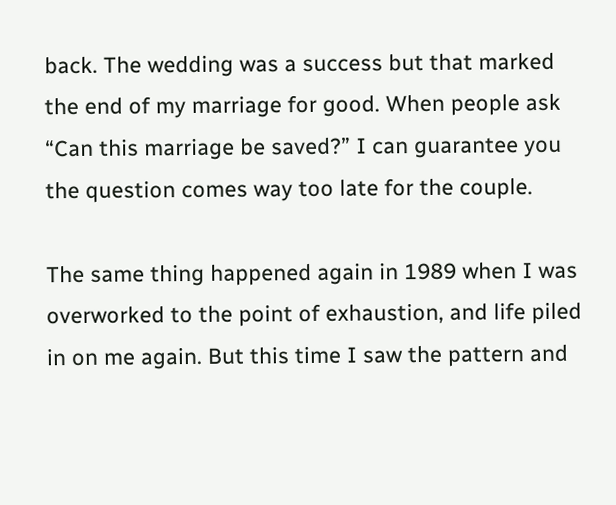back. The wedding was a success but that marked the end of my marriage for good. When people ask “Can this marriage be saved?” I can guarantee you the question comes way too late for the couple.

The same thing happened again in 1989 when I was overworked to the point of exhaustion, and life piled in on me again. But this time I saw the pattern and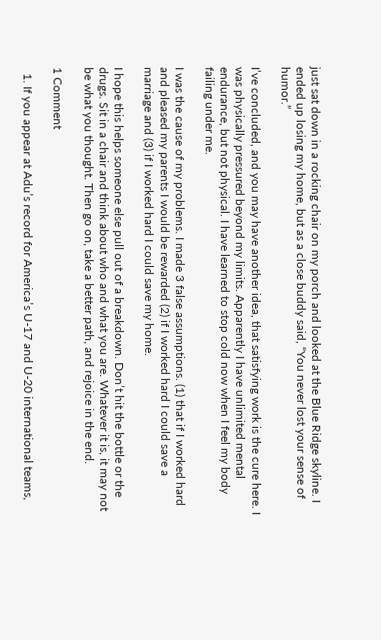just sat down in a rocking chair on my porch and looked at the Blue Ridge skyline. I ended up losing my home, but as a close buddy said, “You never lost your sense of humor.”

I’ve concluded, and you may have another idea, that satisfying work is the cure here. I was physically pressured beyond my limits. Apparently I have unlimited mental endurance, but not physical. I have learned to stop cold now when I feel my body failing under me.

I was the cause of my problems. I made 3 false assumptions. (1) that if I worked hard and pleased my parents I would be rewarded (2) if I worked hard I could save a marriage and (3) if I worked hard I could save my home.

I hope this helps someone else pull out of a breakdown. Don’t hit the bottle or the drugs. Sit in a chair and think about who and what you are. Whatever it is, it may not be what you thought. Then go on, take a better path, and rejoice in the end.

1 Comment

  1. If you appear at Adu’s record for America’s U-17 and U-20 international teams,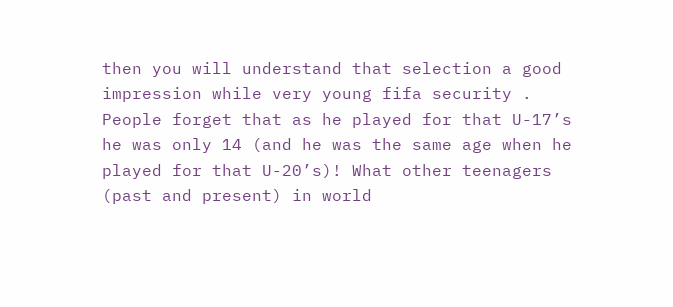then you will understand that selection a good impression while very young fifa security . People forget that as he played for that U-17’s he was only 14 (and he was the same age when he played for that U-20’s)! What other teenagers (past and present) in world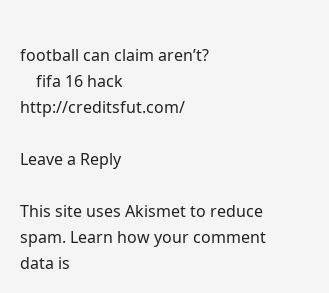football can claim aren’t?
    fifa 16 hack http://creditsfut.com/

Leave a Reply

This site uses Akismet to reduce spam. Learn how your comment data is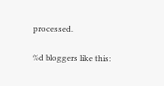processed.

%d bloggers like this: